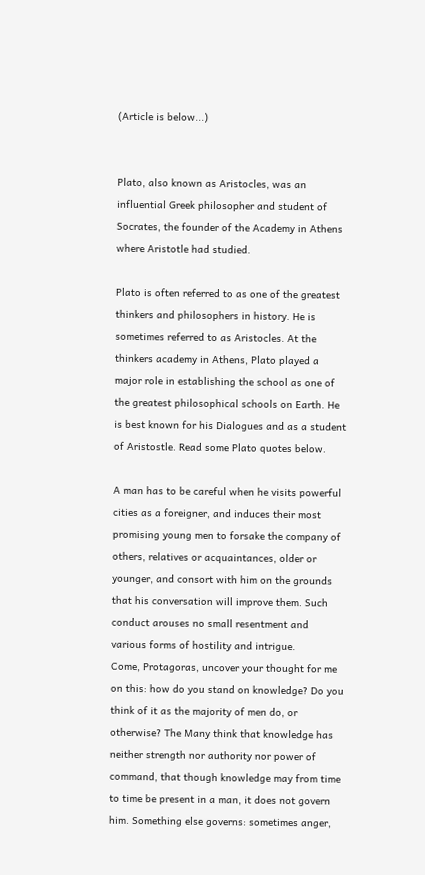(Article is below...)


Plato, also known as Aristocles, was an influential Greek philosopher and student of Socrates, the founder of the Academy in Athens where Aristotle had studied.

Plato is often referred to as one of the greatest thinkers and philosophers in history. He is sometimes referred to as Aristocles. At the thinkers academy in Athens, Plato played a major role in establishing the school as one of the greatest philosophical schools on Earth. He is best known for his Dialogues and as a student of Aristostle. Read some Plato quotes below.

A man has to be careful when he visits powerful cities as a foreigner, and induces their most promising young men to forsake the company of others, relatives or acquaintances, older or younger, and consort with him on the grounds that his conversation will improve them. Such conduct arouses no small resentment and various forms of hostility and intrigue.
Come, Protagoras, uncover your thought for me on this: how do you stand on knowledge? Do you think of it as the majority of men do, or otherwise? The Many think that knowledge has neither strength nor authority nor power of command, that though knowledge may from time to time be present in a man, it does not govern him. Something else governs: sometimes anger,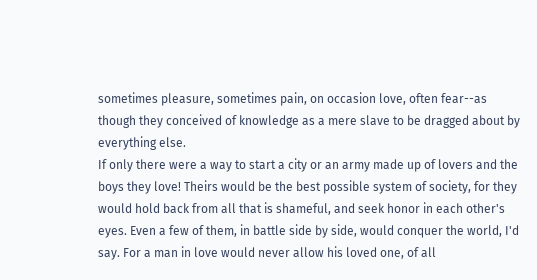sometimes pleasure, sometimes pain, on occasion love, often fear--as though they conceived of knowledge as a mere slave to be dragged about by everything else.
If only there were a way to start a city or an army made up of lovers and the boys they love! Theirs would be the best possible system of society, for they would hold back from all that is shameful, and seek honor in each other's eyes. Even a few of them, in battle side by side, would conquer the world, I'd say. For a man in love would never allow his loved one, of all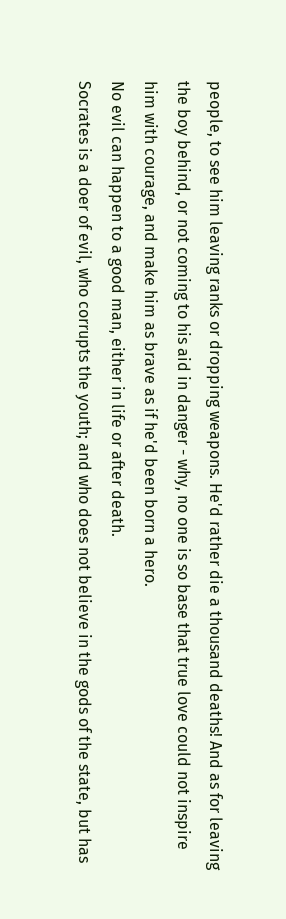people, to see him leaving ranks or dropping weapons. He'd rather die a thousand deaths! And as for leaving the boy behind, or not coming to his aid in danger - why, no one is so base that true love could not inspire him with courage, and make him as brave as if he'd been born a hero.
No evil can happen to a good man, either in life or after death.
Socrates is a doer of evil, who corrupts the youth; and who does not believe in the gods of the state, but has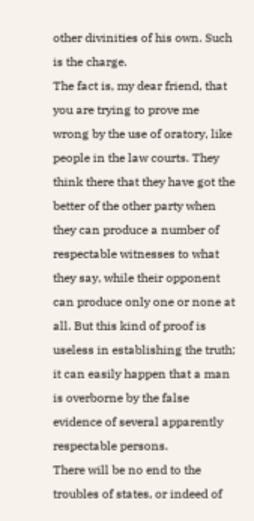other divinities of his own. Such is the charge.
The fact is, my dear friend, that you are trying to prove me wrong by the use of oratory, like people in the law courts. They think there that they have got the better of the other party when they can produce a number of respectable witnesses to what they say, while their opponent can produce only one or none at all. But this kind of proof is useless in establishing the truth; it can easily happen that a man is overborne by the false evidence of several apparently respectable persons.
There will be no end to the troubles of states, or indeed of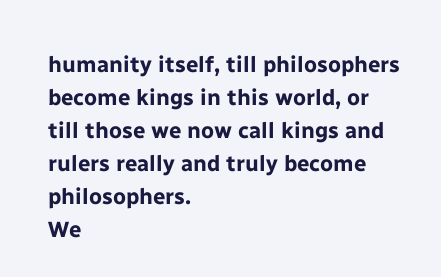humanity itself, till philosophers become kings in this world, or till those we now call kings and rulers really and truly become philosophers.
We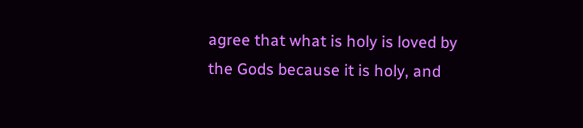agree that what is holy is loved by the Gods because it is holy, and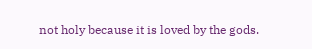not holy because it is loved by the gods.